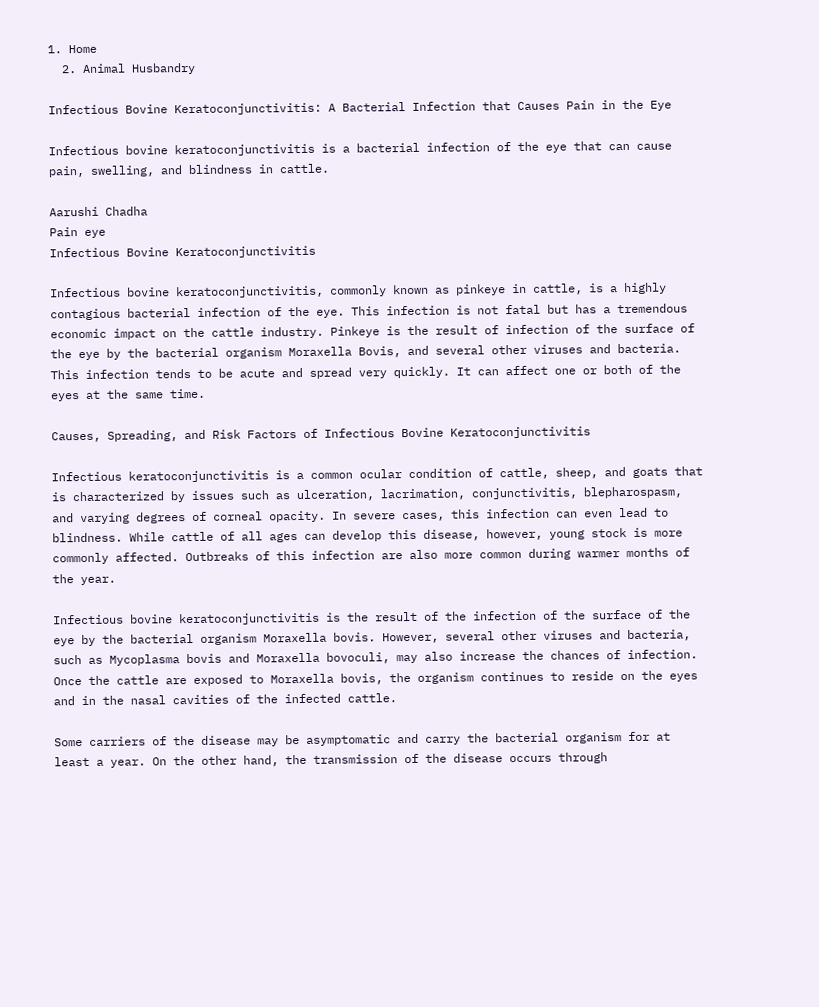1. Home
  2. Animal Husbandry

Infectious Bovine Keratoconjunctivitis: A Bacterial Infection that Causes Pain in the Eye

Infectious bovine keratoconjunctivitis is a bacterial infection of the eye that can cause pain, swelling, and blindness in cattle.

Aarushi Chadha
Pain eye
Infectious Bovine Keratoconjunctivitis

Infectious bovine keratoconjunctivitis, commonly known as pinkeye in cattle, is a highly contagious bacterial infection of the eye. This infection is not fatal but has a tremendous economic impact on the cattle industry. Pinkeye is the result of infection of the surface of the eye by the bacterial organism Moraxella Bovis, and several other viruses and bacteria. This infection tends to be acute and spread very quickly. It can affect one or both of the eyes at the same time.

Causes, Spreading, and Risk Factors of Infectious Bovine Keratoconjunctivitis

Infectious keratoconjunctivitis is a common ocular condition of cattle, sheep, and goats that is characterized by issues such as ulceration, lacrimation, conjunctivitis, blepharospasm, and varying degrees of corneal opacity. In severe cases, this infection can even lead to blindness. While cattle of all ages can develop this disease, however, young stock is more commonly affected. Outbreaks of this infection are also more common during warmer months of the year.

Infectious bovine keratoconjunctivitis is the result of the infection of the surface of the eye by the bacterial organism Moraxella bovis. However, several other viruses and bacteria, such as Mycoplasma bovis and Moraxella bovoculi, may also increase the chances of infection. Once the cattle are exposed to Moraxella bovis, the organism continues to reside on the eyes and in the nasal cavities of the infected cattle.

Some carriers of the disease may be asymptomatic and carry the bacterial organism for at least a year. On the other hand, the transmission of the disease occurs through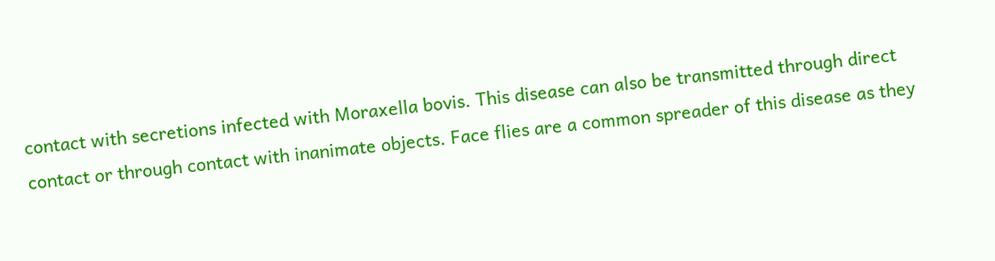contact with secretions infected with Moraxella bovis. This disease can also be transmitted through direct contact or through contact with inanimate objects. Face flies are a common spreader of this disease as they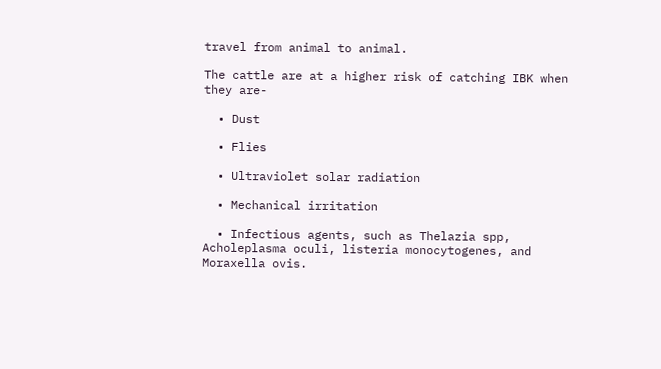travel from animal to animal.

The cattle are at a higher risk of catching IBK when they are-

  • Dust

  • Flies

  • Ultraviolet solar radiation

  • Mechanical irritation

  • Infectious agents, such as Thelazia spp, Acholeplasma oculi, listeria monocytogenes, and Moraxella ovis.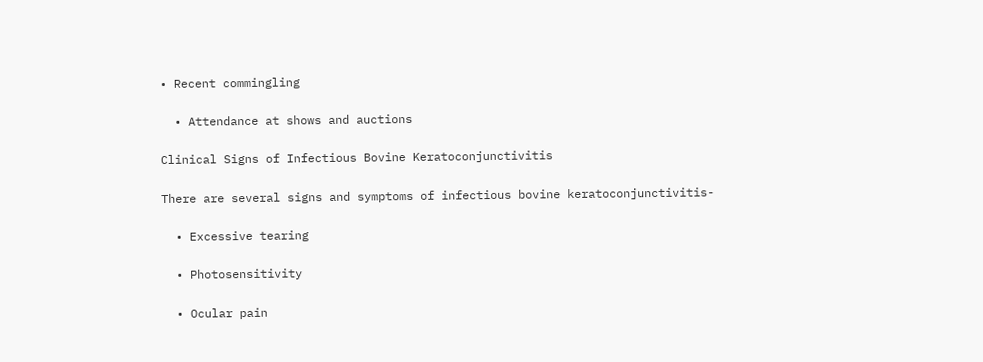• Recent commingling

  • Attendance at shows and auctions

Clinical Signs of Infectious Bovine Keratoconjunctivitis

There are several signs and symptoms of infectious bovine keratoconjunctivitis-

  • Excessive tearing

  • Photosensitivity

  • Ocular pain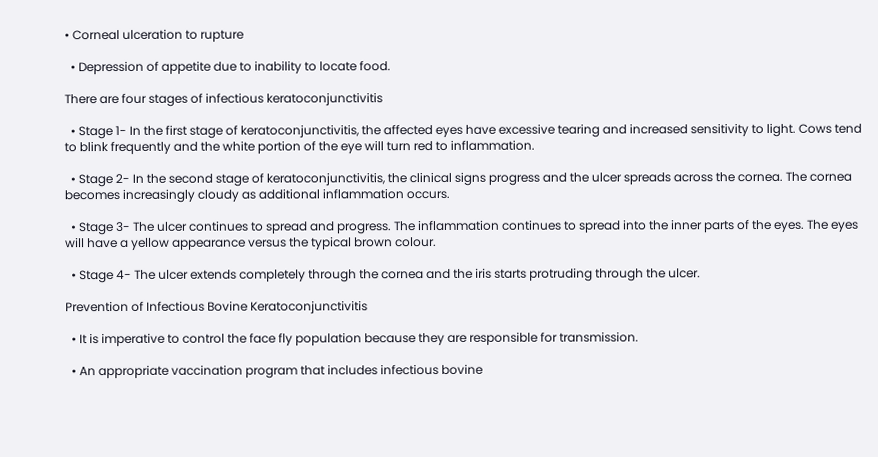• Corneal ulceration to rupture

  • Depression of appetite due to inability to locate food.

There are four stages of infectious keratoconjunctivitis

  • Stage 1- In the first stage of keratoconjunctivitis, the affected eyes have excessive tearing and increased sensitivity to light. Cows tend to blink frequently and the white portion of the eye will turn red to inflammation.

  • Stage 2- In the second stage of keratoconjunctivitis, the clinical signs progress and the ulcer spreads across the cornea. The cornea becomes increasingly cloudy as additional inflammation occurs.

  • Stage 3- The ulcer continues to spread and progress. The inflammation continues to spread into the inner parts of the eyes. The eyes will have a yellow appearance versus the typical brown colour.

  • Stage 4- The ulcer extends completely through the cornea and the iris starts protruding through the ulcer.

Prevention of Infectious Bovine Keratoconjunctivitis

  • It is imperative to control the face fly population because they are responsible for transmission.

  • An appropriate vaccination program that includes infectious bovine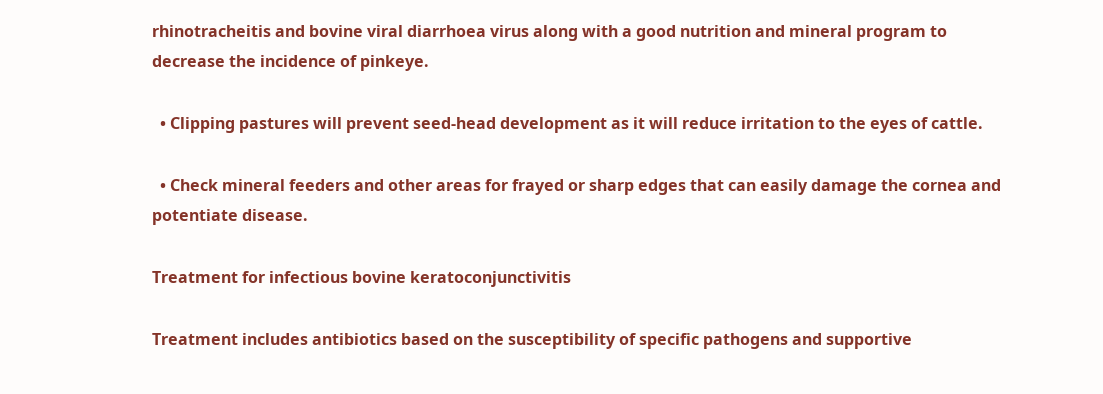rhinotracheitis and bovine viral diarrhoea virus along with a good nutrition and mineral program to decrease the incidence of pinkeye.

  • Clipping pastures will prevent seed-head development as it will reduce irritation to the eyes of cattle.

  • Check mineral feeders and other areas for frayed or sharp edges that can easily damage the cornea and potentiate disease.

Treatment for infectious bovine keratoconjunctivitis

Treatment includes antibiotics based on the susceptibility of specific pathogens and supportive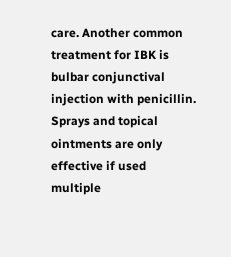care. Another common treatment for IBK is bulbar conjunctival injection with penicillin. Sprays and topical ointments are only effective if used multiple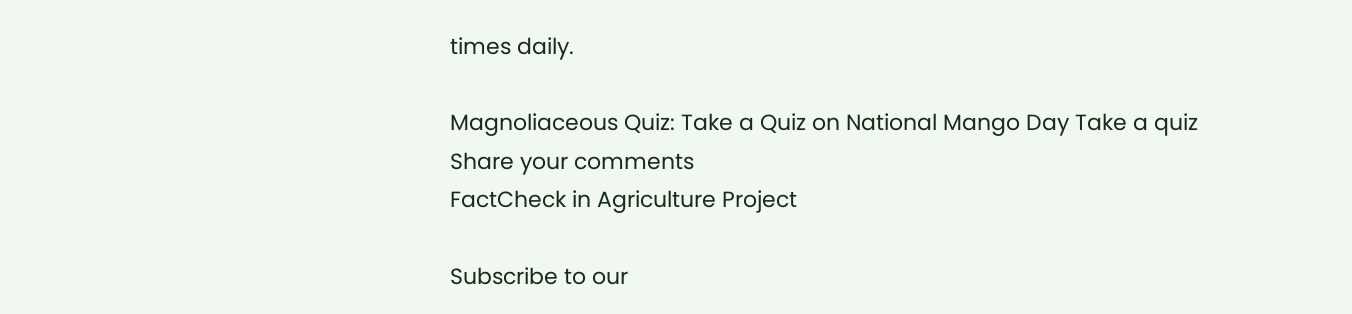times daily.

Magnoliaceous Quiz: Take a Quiz on National Mango Day Take a quiz
Share your comments
FactCheck in Agriculture Project

Subscribe to our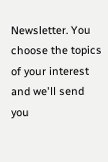Newsletter. You choose the topics of your interest and we'll send you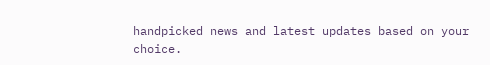handpicked news and latest updates based on your choice.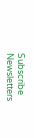Subscribe Newsletters